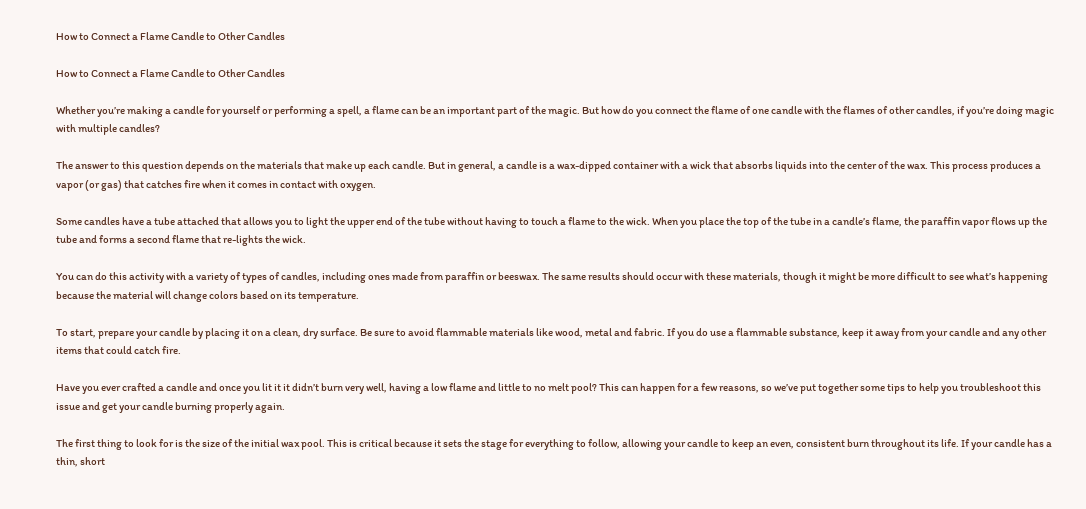How to Connect a Flame Candle to Other Candles

How to Connect a Flame Candle to Other Candles

Whether you’re making a candle for yourself or performing a spell, a flame can be an important part of the magic. But how do you connect the flame of one candle with the flames of other candles, if you’re doing magic with multiple candles?

The answer to this question depends on the materials that make up each candle. But in general, a candle is a wax-dipped container with a wick that absorbs liquids into the center of the wax. This process produces a vapor (or gas) that catches fire when it comes in contact with oxygen.

Some candles have a tube attached that allows you to light the upper end of the tube without having to touch a flame to the wick. When you place the top of the tube in a candle’s flame, the paraffin vapor flows up the tube and forms a second flame that re-lights the wick.

You can do this activity with a variety of types of candles, including ones made from paraffin or beeswax. The same results should occur with these materials, though it might be more difficult to see what’s happening because the material will change colors based on its temperature.

To start, prepare your candle by placing it on a clean, dry surface. Be sure to avoid flammable materials like wood, metal and fabric. If you do use a flammable substance, keep it away from your candle and any other items that could catch fire.

Have you ever crafted a candle and once you lit it it didn’t burn very well, having a low flame and little to no melt pool? This can happen for a few reasons, so we’ve put together some tips to help you troubleshoot this issue and get your candle burning properly again.

The first thing to look for is the size of the initial wax pool. This is critical because it sets the stage for everything to follow, allowing your candle to keep an even, consistent burn throughout its life. If your candle has a thin, short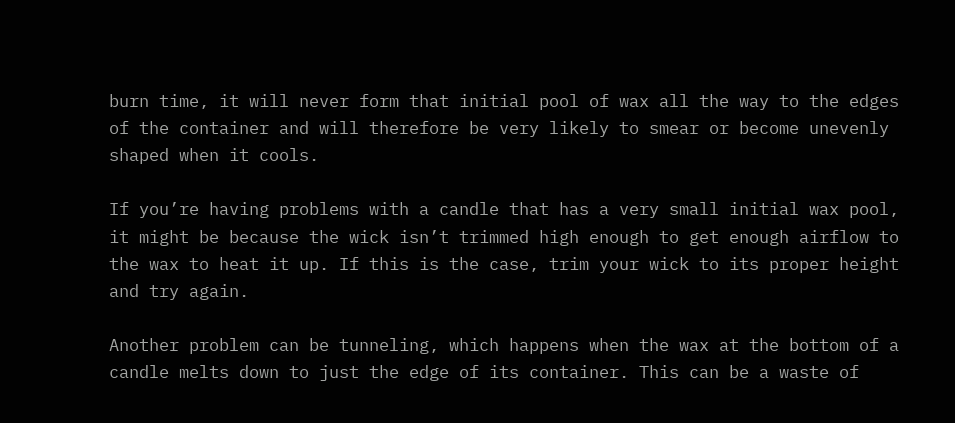burn time, it will never form that initial pool of wax all the way to the edges of the container and will therefore be very likely to smear or become unevenly shaped when it cools.

If you’re having problems with a candle that has a very small initial wax pool, it might be because the wick isn’t trimmed high enough to get enough airflow to the wax to heat it up. If this is the case, trim your wick to its proper height and try again.

Another problem can be tunneling, which happens when the wax at the bottom of a candle melts down to just the edge of its container. This can be a waste of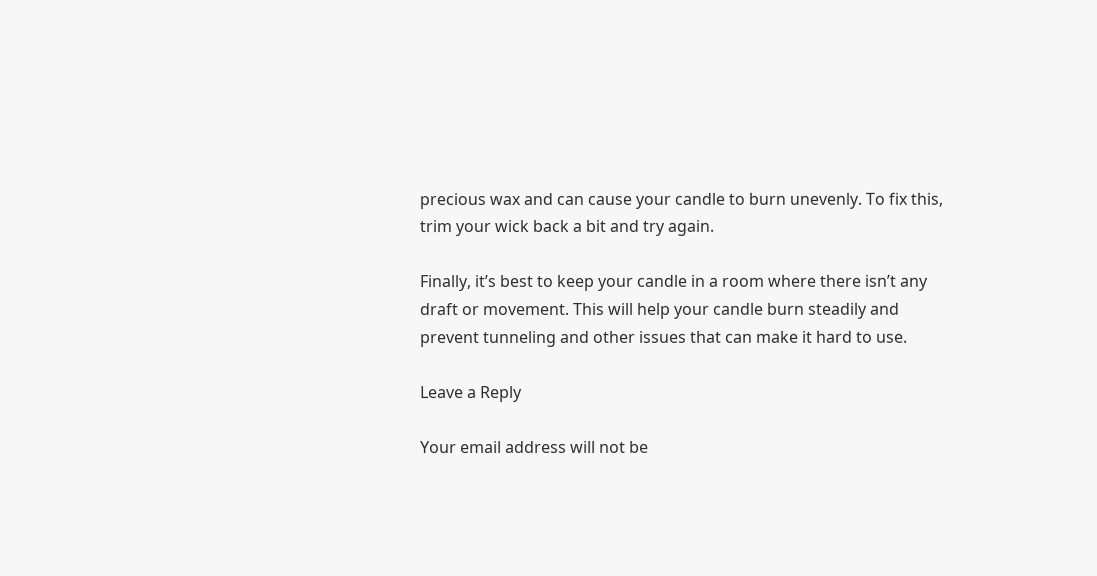precious wax and can cause your candle to burn unevenly. To fix this, trim your wick back a bit and try again.

Finally, it’s best to keep your candle in a room where there isn’t any draft or movement. This will help your candle burn steadily and prevent tunneling and other issues that can make it hard to use.

Leave a Reply

Your email address will not be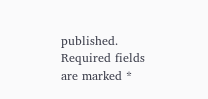published. Required fields are marked *